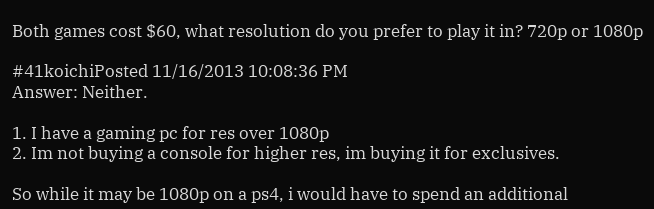Both games cost $60, what resolution do you prefer to play it in? 720p or 1080p

#41koichiPosted 11/16/2013 10:08:36 PM
Answer: Neither.

1. I have a gaming pc for res over 1080p
2. Im not buying a console for higher res, im buying it for exclusives.

So while it may be 1080p on a ps4, i would have to spend an additional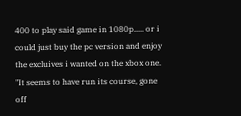400 to play said game in 1080p..... or i could just buy the pc version and enjoy the excluives i wanted on the xbox one.
"It seems to have run its course, gone off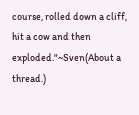course, rolled down a cliff, hit a cow and then exploded."~Sven(About a thread.)